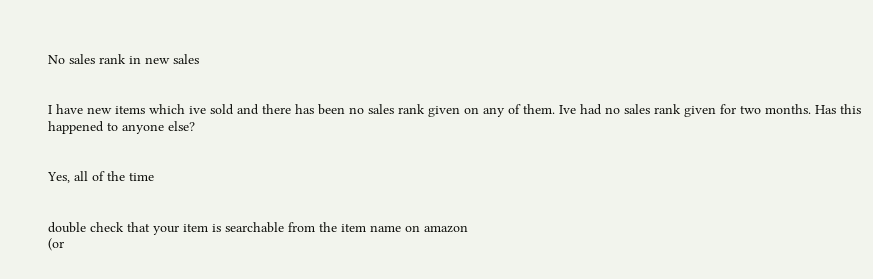No sales rank in new sales


I have new items which ive sold and there has been no sales rank given on any of them. Ive had no sales rank given for two months. Has this happened to anyone else?


Yes, all of the time


double check that your item is searchable from the item name on amazon
(or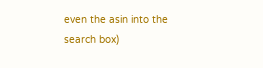even the asin into the search box)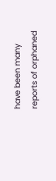have been many reports of orphaned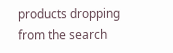products dropping from the search